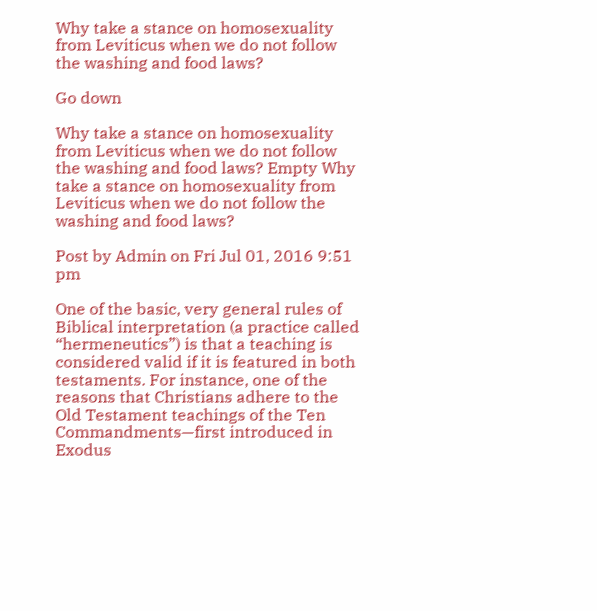Why take a stance on homosexuality from Leviticus when we do not follow the washing and food laws?

Go down

Why take a stance on homosexuality from Leviticus when we do not follow the washing and food laws? Empty Why take a stance on homosexuality from Leviticus when we do not follow the washing and food laws?

Post by Admin on Fri Jul 01, 2016 9:51 pm

One of the basic, very general rules of Biblical interpretation (a practice called “hermeneutics”) is that a teaching is considered valid if it is featured in both testaments. For instance, one of the reasons that Christians adhere to the Old Testament teachings of the Ten Commandments—first introduced in Exodus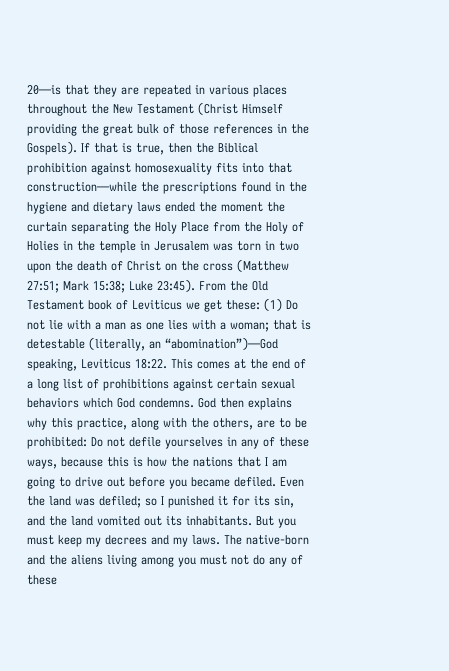20—is that they are repeated in various places throughout the New Testament (Christ Himself providing the great bulk of those references in the Gospels). If that is true, then the Biblical prohibition against homosexuality fits into that construction—while the prescriptions found in the hygiene and dietary laws ended the moment the curtain separating the Holy Place from the Holy of Holies in the temple in Jerusalem was torn in two upon the death of Christ on the cross (Matthew 27:51; Mark 15:38; Luke 23:45). From the Old Testament book of Leviticus we get these: (1) Do not lie with a man as one lies with a woman; that is detestable (literally, an “abomination”)—God speaking, Leviticus 18:22. This comes at the end of a long list of prohibitions against certain sexual behaviors which God condemns. God then explains why this practice, along with the others, are to be prohibited: Do not defile yourselves in any of these ways, because this is how the nations that I am going to drive out before you became defiled. Even the land was defiled; so I punished it for its sin, and the land vomited out its inhabitants. But you must keep my decrees and my laws. The native-born and the aliens living among you must not do any of these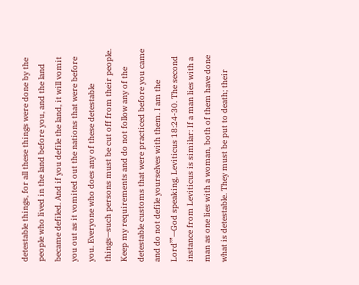detestable things, for all these things were done by the people who lived in the land before you, and the land became defiled. And if you defile the land, it will vomit you out as it vomited out the nations that were before you. Everyone who does any of these detestable things—such persons must be cut off from their people. Keep my requirements and do not follow any of the detestable customs that were practiced before you came and do not defile yourselves with them. I am the Lord’”—God speaking, Leviticus 18:24-30. The second instance from Leviticus is similar: If a man lies with a man as one lies with a woman, both of them have done what is detestable. They must be put to death; their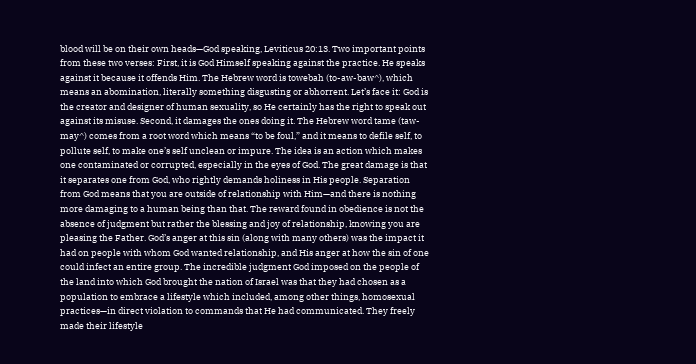blood will be on their own heads—God speaking, Leviticus 20:13. Two important points from these two verses: First, it is God Himself speaking against the practice. He speaks against it because it offends Him. The Hebrew word is towebah (to-aw-baw^), which means an abomination, literally something disgusting or abhorrent. Let’s face it: God is the creator and designer of human sexuality, so He certainly has the right to speak out against its misuse. Second, it damages the ones doing it. The Hebrew word tame (taw-may^) comes from a root word which means “to be foul,” and it means to defile self, to pollute self, to make one’s self unclean or impure. The idea is an action which makes one contaminated or corrupted, especially in the eyes of God. The great damage is that it separates one from God, who rightly demands holiness in His people. Separation from God means that you are outside of relationship with Him—and there is nothing more damaging to a human being than that. The reward found in obedience is not the absence of judgment but rather the blessing and joy of relationship, knowing you are pleasing the Father. God’s anger at this sin (along with many others) was the impact it had on people with whom God wanted relationship, and His anger at how the sin of one could infect an entire group. The incredible judgment God imposed on the people of the land into which God brought the nation of Israel was that they had chosen as a population to embrace a lifestyle which included, among other things, homosexual practices—in direct violation to commands that He had communicated. They freely made their lifestyle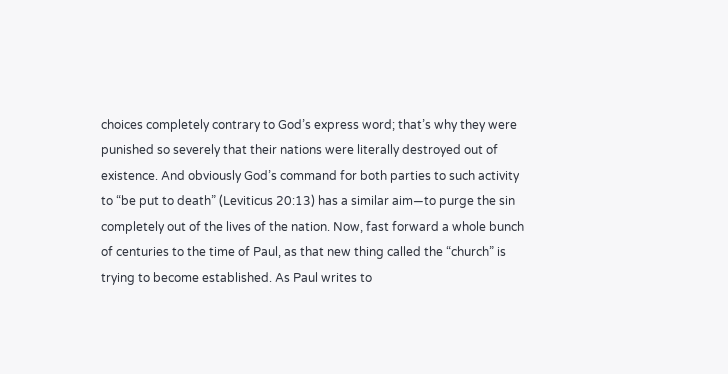choices completely contrary to God’s express word; that’s why they were punished so severely that their nations were literally destroyed out of existence. And obviously God’s command for both parties to such activity to “be put to death” (Leviticus 20:13) has a similar aim—to purge the sin completely out of the lives of the nation. Now, fast forward a whole bunch of centuries to the time of Paul, as that new thing called the “church” is trying to become established. As Paul writes to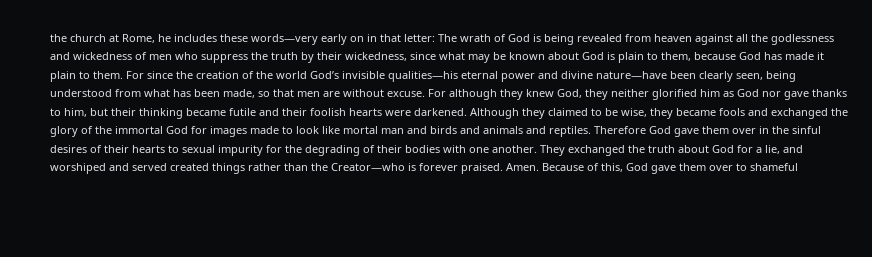the church at Rome, he includes these words—very early on in that letter: The wrath of God is being revealed from heaven against all the godlessness and wickedness of men who suppress the truth by their wickedness, since what may be known about God is plain to them, because God has made it plain to them. For since the creation of the world God’s invisible qualities—his eternal power and divine nature—have been clearly seen, being understood from what has been made, so that men are without excuse. For although they knew God, they neither glorified him as God nor gave thanks to him, but their thinking became futile and their foolish hearts were darkened. Although they claimed to be wise, they became fools and exchanged the glory of the immortal God for images made to look like mortal man and birds and animals and reptiles. Therefore God gave them over in the sinful desires of their hearts to sexual impurity for the degrading of their bodies with one another. They exchanged the truth about God for a lie, and worshiped and served created things rather than the Creator—who is forever praised. Amen. Because of this, God gave them over to shameful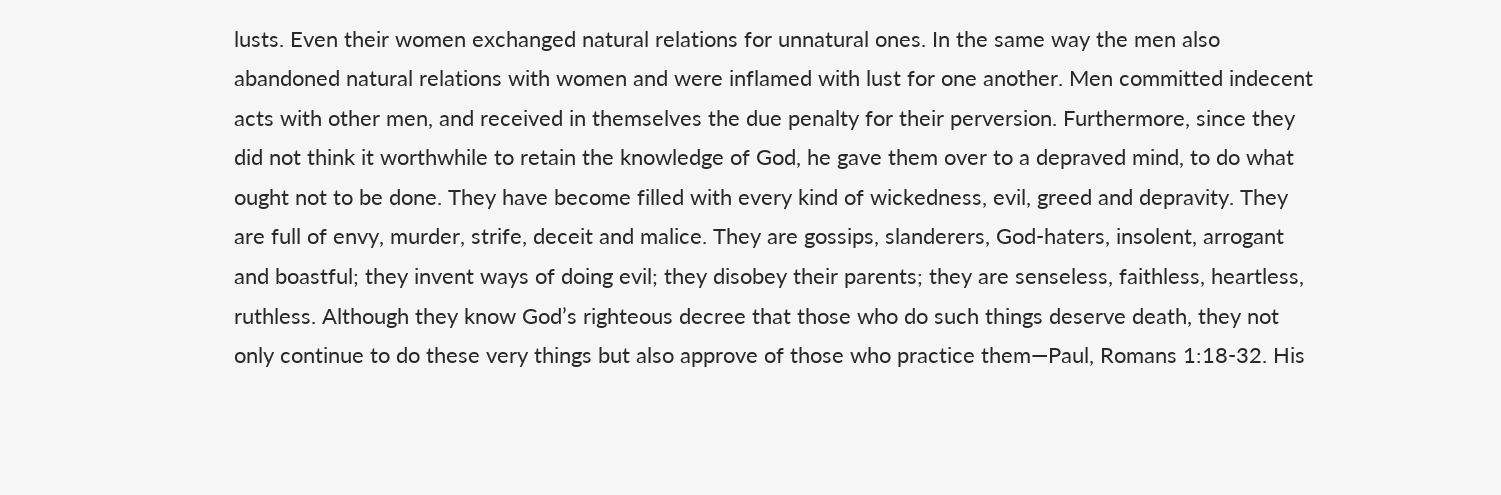lusts. Even their women exchanged natural relations for unnatural ones. In the same way the men also abandoned natural relations with women and were inflamed with lust for one another. Men committed indecent acts with other men, and received in themselves the due penalty for their perversion. Furthermore, since they did not think it worthwhile to retain the knowledge of God, he gave them over to a depraved mind, to do what ought not to be done. They have become filled with every kind of wickedness, evil, greed and depravity. They are full of envy, murder, strife, deceit and malice. They are gossips, slanderers, God-haters, insolent, arrogant and boastful; they invent ways of doing evil; they disobey their parents; they are senseless, faithless, heartless, ruthless. Although they know God’s righteous decree that those who do such things deserve death, they not only continue to do these very things but also approve of those who practice them—Paul, Romans 1:18-32. His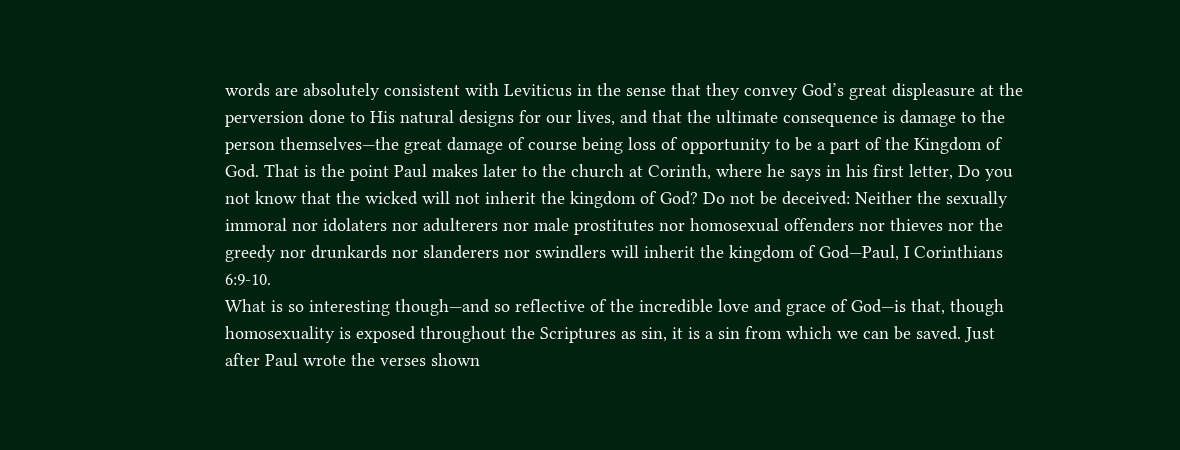words are absolutely consistent with Leviticus in the sense that they convey God’s great displeasure at the perversion done to His natural designs for our lives, and that the ultimate consequence is damage to the person themselves—the great damage of course being loss of opportunity to be a part of the Kingdom of God. That is the point Paul makes later to the church at Corinth, where he says in his first letter, Do you not know that the wicked will not inherit the kingdom of God? Do not be deceived: Neither the sexually immoral nor idolaters nor adulterers nor male prostitutes nor homosexual offenders nor thieves nor the greedy nor drunkards nor slanderers nor swindlers will inherit the kingdom of God—Paul, I Corinthians 6:9-10.
What is so interesting though—and so reflective of the incredible love and grace of God—is that, though homosexuality is exposed throughout the Scriptures as sin, it is a sin from which we can be saved. Just after Paul wrote the verses shown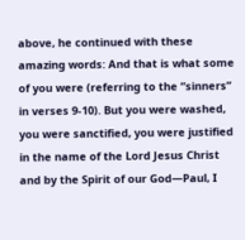above, he continued with these amazing words: And that is what some of you were (referring to the “sinners” in verses 9-10). But you were washed, you were sanctified, you were justified in the name of the Lord Jesus Christ and by the Spirit of our God—Paul, I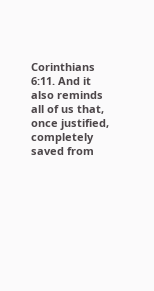Corinthians 6:11. And it also reminds all of us that, once justified, completely saved from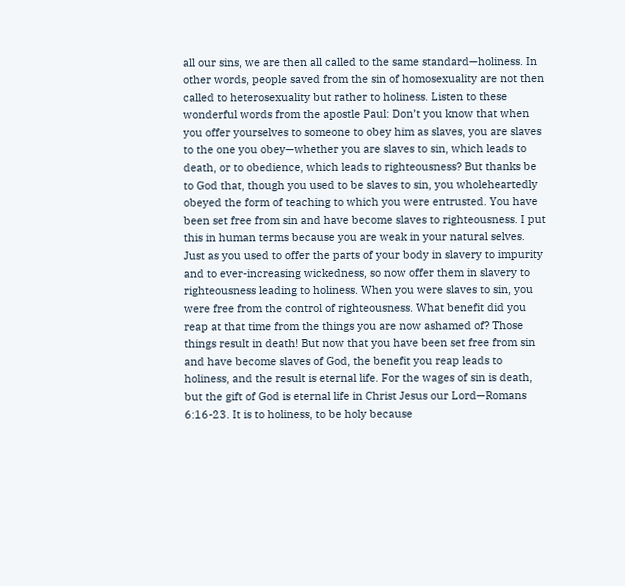all our sins, we are then all called to the same standard—holiness. In other words, people saved from the sin of homosexuality are not then called to heterosexuality but rather to holiness. Listen to these wonderful words from the apostle Paul: Don’t you know that when you offer yourselves to someone to obey him as slaves, you are slaves to the one you obey—whether you are slaves to sin, which leads to death, or to obedience, which leads to righteousness? But thanks be to God that, though you used to be slaves to sin, you wholeheartedly obeyed the form of teaching to which you were entrusted. You have been set free from sin and have become slaves to righteousness. I put this in human terms because you are weak in your natural selves. Just as you used to offer the parts of your body in slavery to impurity and to ever-increasing wickedness, so now offer them in slavery to righteousness leading to holiness. When you were slaves to sin, you were free from the control of righteousness. What benefit did you reap at that time from the things you are now ashamed of? Those things result in death! But now that you have been set free from sin and have become slaves of God, the benefit you reap leads to holiness, and the result is eternal life. For the wages of sin is death, but the gift of God is eternal life in Christ Jesus our Lord—Romans 6:16-23. It is to holiness, to be holy because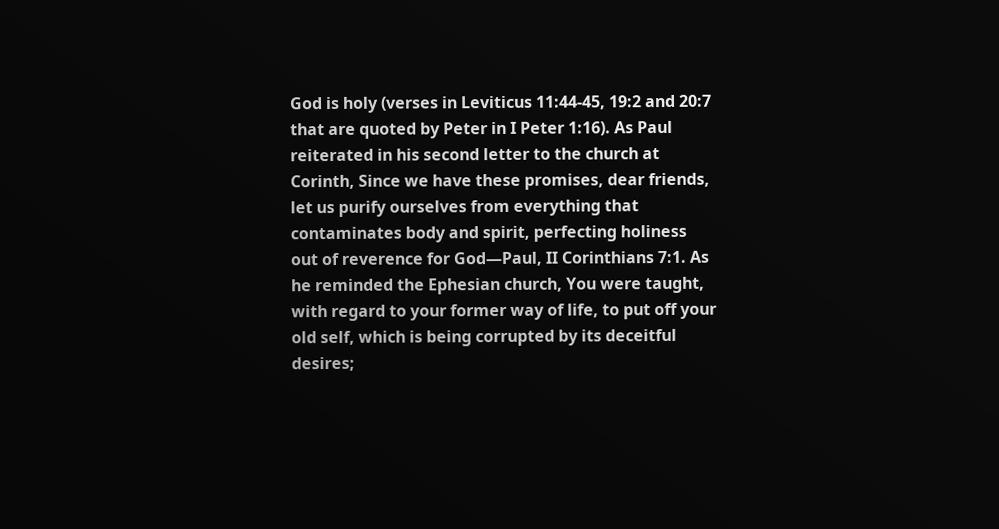God is holy (verses in Leviticus 11:44-45, 19:2 and 20:7 that are quoted by Peter in I Peter 1:16). As Paul reiterated in his second letter to the church at Corinth, Since we have these promises, dear friends, let us purify ourselves from everything that contaminates body and spirit, perfecting holiness out of reverence for God—Paul, II Corinthians 7:1. As he reminded the Ephesian church, You were taught, with regard to your former way of life, to put off your old self, which is being corrupted by its deceitful desires;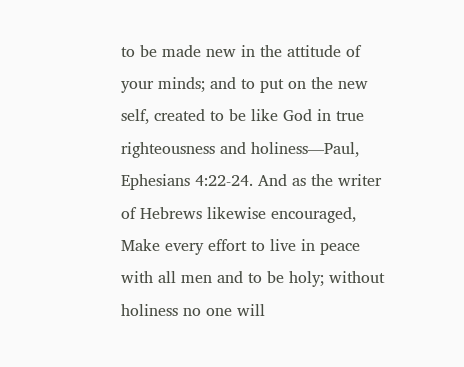to be made new in the attitude of your minds; and to put on the new self, created to be like God in true righteousness and holiness—Paul, Ephesians 4:22-24. And as the writer of Hebrews likewise encouraged, Make every effort to live in peace with all men and to be holy; without holiness no one will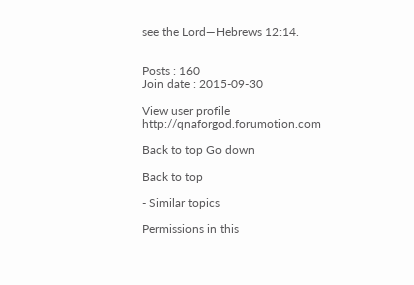see the Lord—Hebrews 12:14.


Posts : 160
Join date : 2015-09-30

View user profile http://qnaforgod.forumotion.com

Back to top Go down

Back to top

- Similar topics

Permissions in this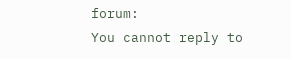forum:
You cannot reply to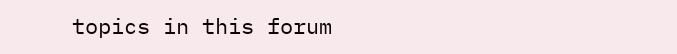topics in this forum